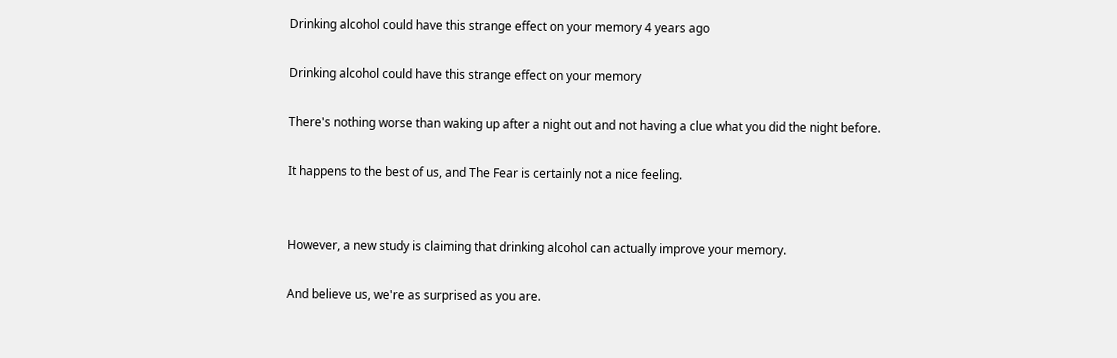Drinking alcohol could have this strange effect on your memory 4 years ago

Drinking alcohol could have this strange effect on your memory

There's nothing worse than waking up after a night out and not having a clue what you did the night before.

It happens to the best of us, and The Fear is certainly not a nice feeling.


However, a new study is claiming that drinking alcohol can actually improve your memory.

And believe us, we're as surprised as you are.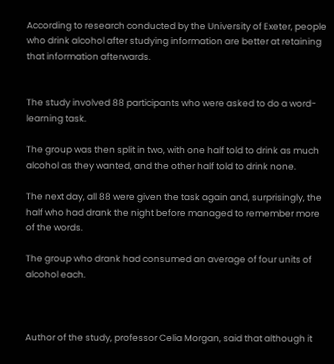According to research conducted by the University of Exeter, people who drink alcohol after studying information are better at retaining that information afterwards.


The study involved 88 participants who were asked to do a word-learning task.

The group was then split in two, with one half told to drink as much alcohol as they wanted, and the other half told to drink none.

The next day, all 88 were given the task again and, surprisingly, the half who had drank the night before managed to remember more of the words.

The group who drank had consumed an average of four units of alcohol each.



Author of the study, professor Celia Morgan, said that although it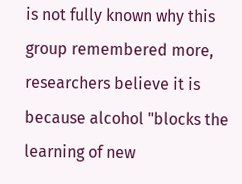is not fully known why this group remembered more, researchers believe it is because alcohol "blocks the learning of new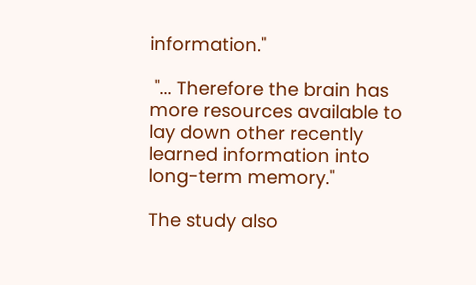information."

 "... Therefore the brain has more resources available to lay down other recently learned information into long-term memory."

The study also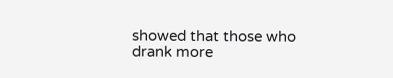showed that those who drank more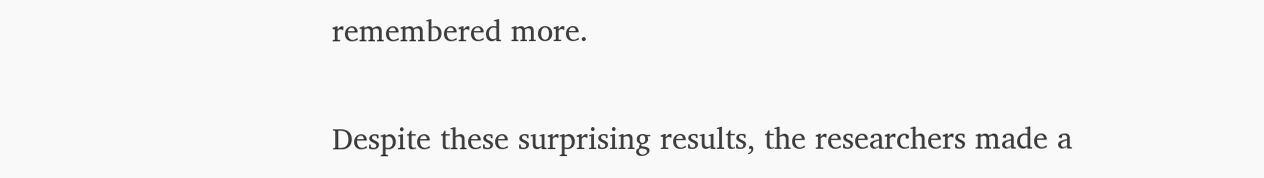remembered more.


Despite these surprising results, the researchers made a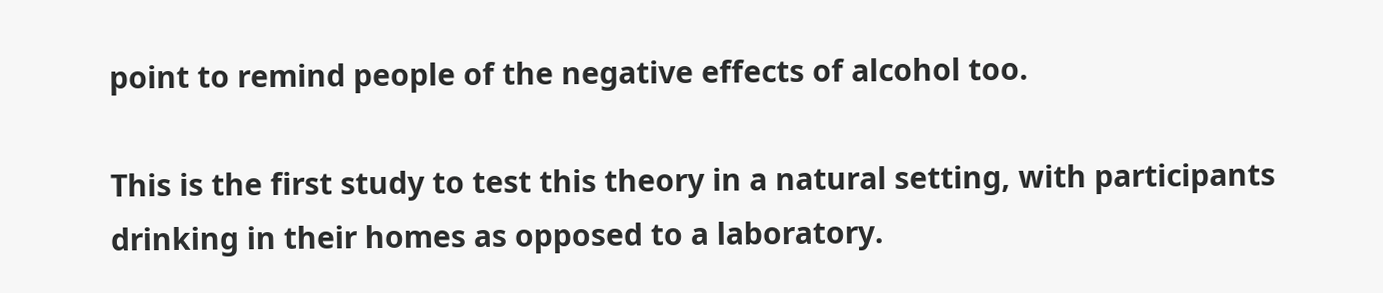point to remind people of the negative effects of alcohol too.

This is the first study to test this theory in a natural setting, with participants drinking in their homes as opposed to a laboratory.